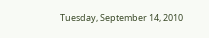Tuesday, September 14, 2010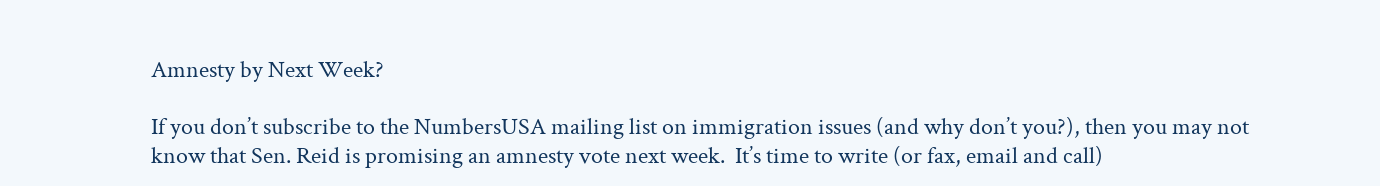Amnesty by Next Week?

If you don’t subscribe to the NumbersUSA mailing list on immigration issues (and why don’t you?), then you may not know that Sen. Reid is promising an amnesty vote next week.  It’s time to write (or fax, email and call)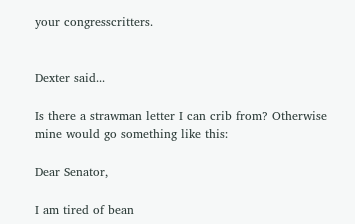your congresscritters.


Dexter said...

Is there a strawman letter I can crib from? Otherwise mine would go something like this:

Dear Senator,

I am tired of bean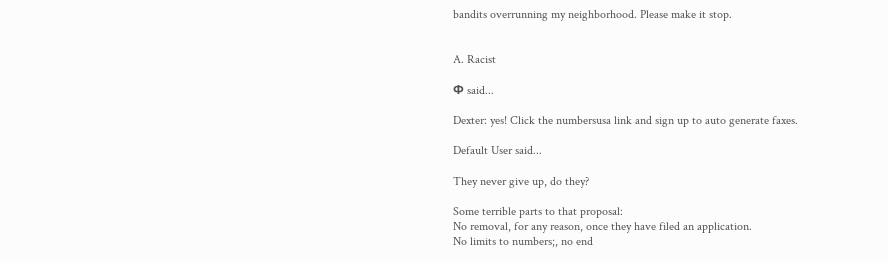bandits overrunning my neighborhood. Please make it stop.


A. Racist

Φ said...

Dexter: yes! Click the numbersusa link and sign up to auto generate faxes.

Default User said...

They never give up, do they?

Some terrible parts to that proposal:
No removal, for any reason, once they have filed an application.
No limits to numbers;, no end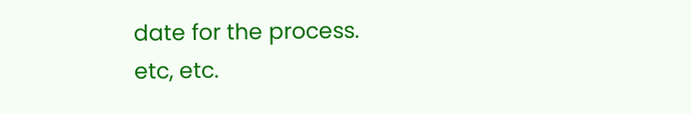date for the process.
etc, etc.